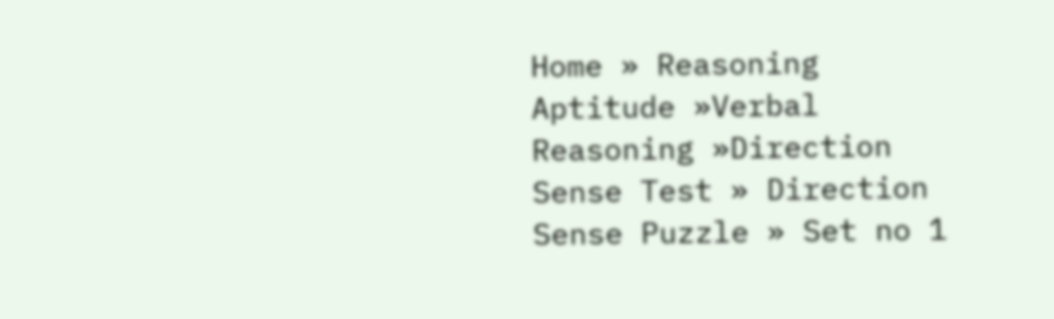Home » Reasoning Aptitude »Verbal Reasoning »Direction Sense Test » Direction Sense Puzzle » Set no 1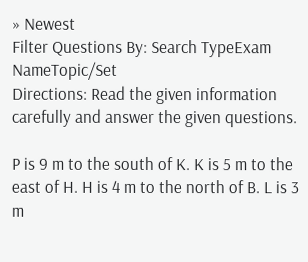» Newest
Filter Questions By: Search TypeExam NameTopic/Set
Directions: Read the given information carefully and answer the given questions.

P is 9 m to the south of K. K is 5 m to the east of H. H is 4 m to the north of B. L is 3 m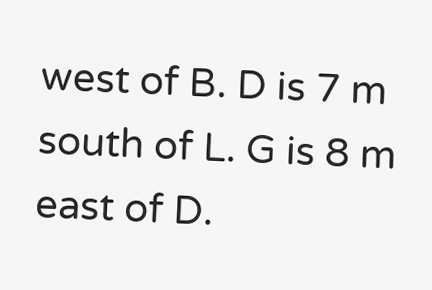west of B. D is 7 m south of L. G is 8 m east of D.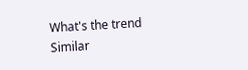What's the trend Similar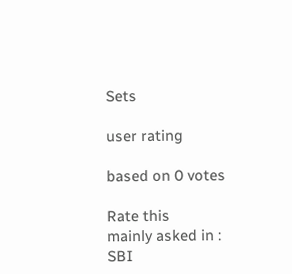Sets

user rating

based on 0 votes

Rate this
mainly asked in :
SBI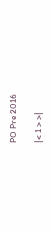PO Pre 2016

|< 1 > >|